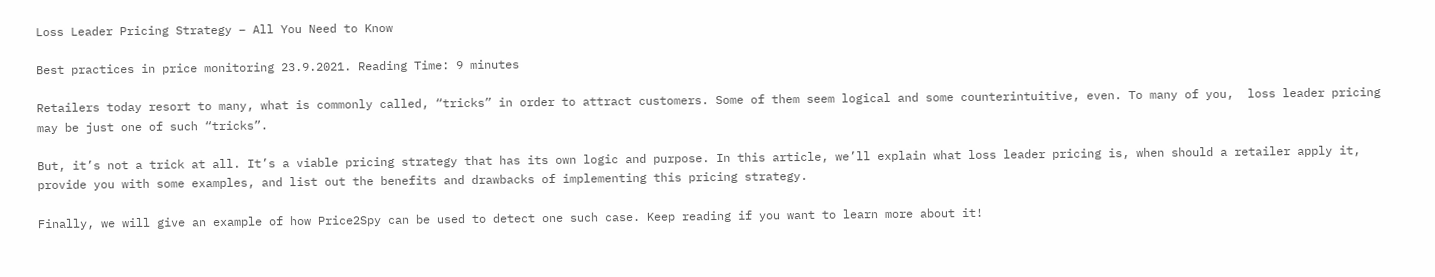Loss Leader Pricing Strategy – All You Need to Know

Best practices in price monitoring 23.9.2021. Reading Time: 9 minutes

Retailers today resort to many, what is commonly called, “tricks” in order to attract customers. Some of them seem logical and some counterintuitive, even. To many of you,  loss leader pricing may be just one of such “tricks”.

But, it’s not a trick at all. It’s a viable pricing strategy that has its own logic and purpose. In this article, we’ll explain what loss leader pricing is, when should a retailer apply it, provide you with some examples, and list out the benefits and drawbacks of implementing this pricing strategy.

Finally, we will give an example of how Price2Spy can be used to detect one such case. Keep reading if you want to learn more about it!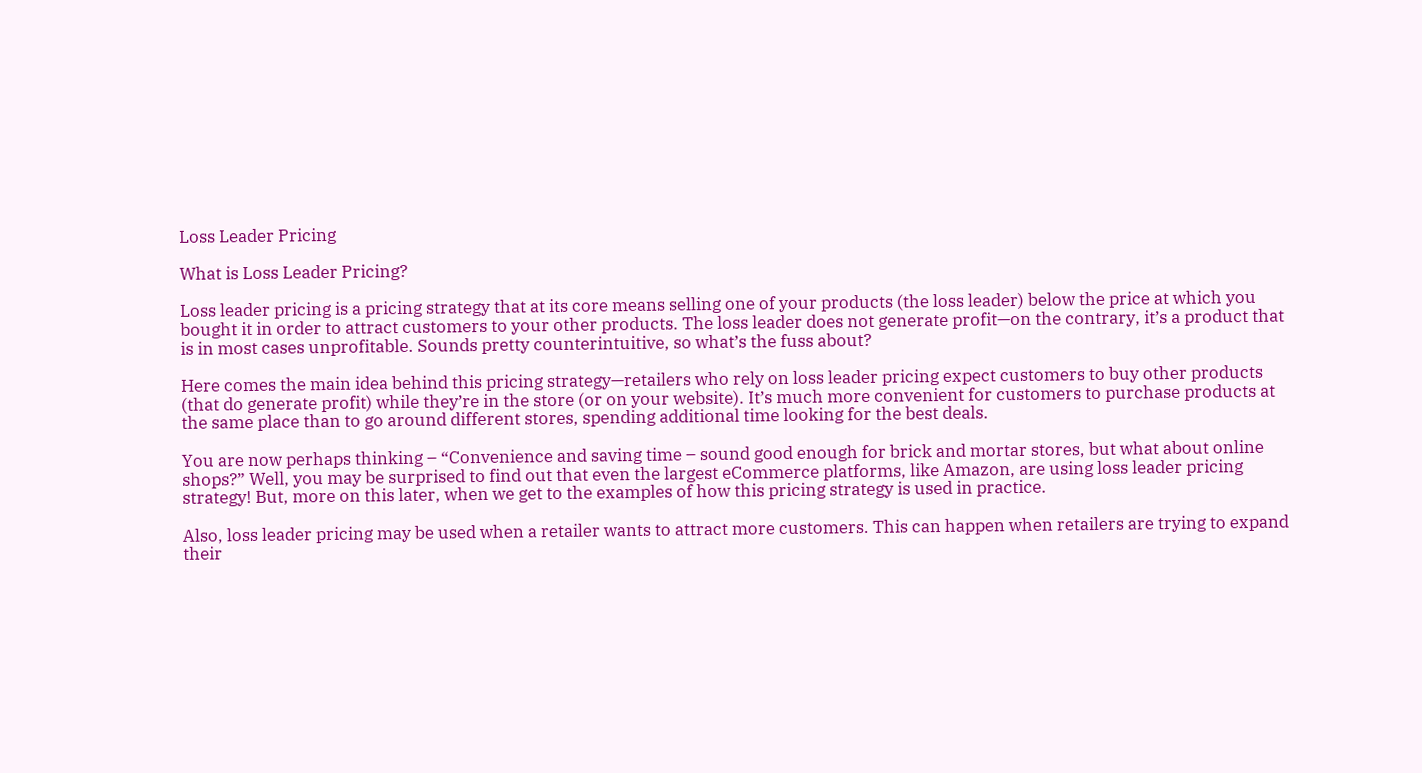Loss Leader Pricing

What is Loss Leader Pricing?

Loss leader pricing is a pricing strategy that at its core means selling one of your products (the loss leader) below the price at which you bought it in order to attract customers to your other products. The loss leader does not generate profit—on the contrary, it’s a product that is in most cases unprofitable. Sounds pretty counterintuitive, so what’s the fuss about?

Here comes the main idea behind this pricing strategy—retailers who rely on loss leader pricing expect customers to buy other products (that do generate profit) while they’re in the store (or on your website). It’s much more convenient for customers to purchase products at the same place than to go around different stores, spending additional time looking for the best deals.

You are now perhaps thinking – “Convenience and saving time – sound good enough for brick and mortar stores, but what about online shops?” Well, you may be surprised to find out that even the largest eCommerce platforms, like Amazon, are using loss leader pricing strategy! But, more on this later, when we get to the examples of how this pricing strategy is used in practice.

Also, loss leader pricing may be used when a retailer wants to attract more customers. This can happen when retailers are trying to expand their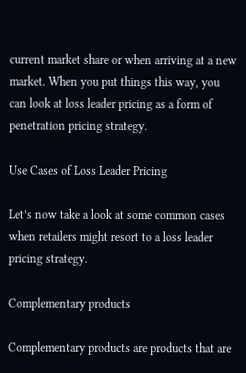current market share or when arriving at a new market. When you put things this way, you can look at loss leader pricing as a form of penetration pricing strategy.

Use Cases of Loss Leader Pricing

Let’s now take a look at some common cases when retailers might resort to a loss leader pricing strategy.

Complementary products

Complementary products are products that are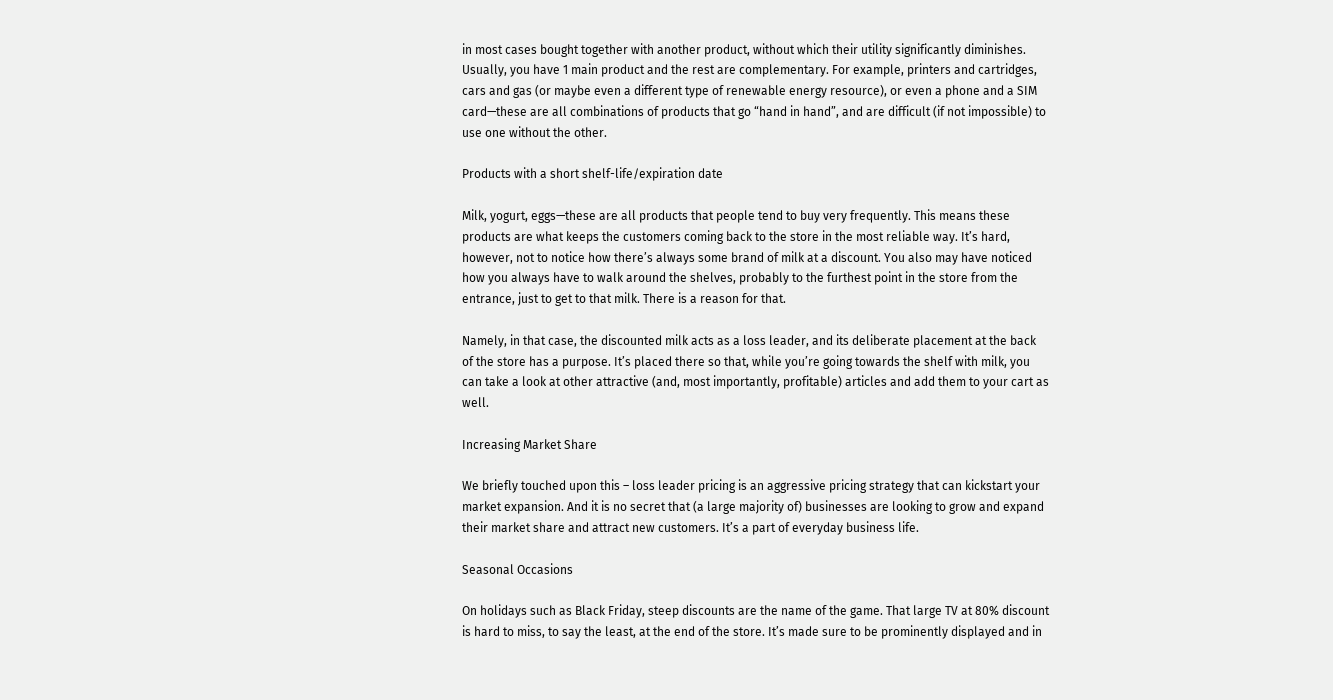in most cases bought together with another product, without which their utility significantly diminishes. Usually, you have 1 main product and the rest are complementary. For example, printers and cartridges, cars and gas (or maybe even a different type of renewable energy resource), or even a phone and a SIM card—these are all combinations of products that go “hand in hand”, and are difficult (if not impossible) to use one without the other.

Products with a short shelf-life/expiration date

Milk, yogurt, eggs—these are all products that people tend to buy very frequently. This means these products are what keeps the customers coming back to the store in the most reliable way. It’s hard, however, not to notice how there’s always some brand of milk at a discount. You also may have noticed how you always have to walk around the shelves, probably to the furthest point in the store from the entrance, just to get to that milk. There is a reason for that.

Namely, in that case, the discounted milk acts as a loss leader, and its deliberate placement at the back of the store has a purpose. It’s placed there so that, while you’re going towards the shelf with milk, you can take a look at other attractive (and, most importantly, profitable) articles and add them to your cart as well.

Increasing Market Share

We briefly touched upon this – loss leader pricing is an aggressive pricing strategy that can kickstart your market expansion. And it is no secret that (a large majority of) businesses are looking to grow and expand their market share and attract new customers. It’s a part of everyday business life.

Seasonal Occasions

On holidays such as Black Friday, steep discounts are the name of the game. That large TV at 80% discount is hard to miss, to say the least, at the end of the store. It’s made sure to be prominently displayed and in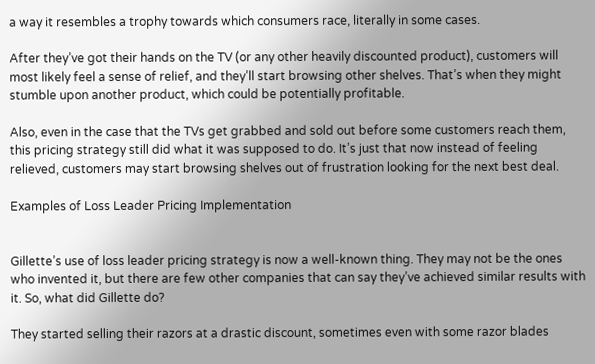a way it resembles a trophy towards which consumers race, literally in some cases.

After they’ve got their hands on the TV (or any other heavily discounted product), customers will most likely feel a sense of relief, and they’ll start browsing other shelves. That’s when they might stumble upon another product, which could be potentially profitable.

Also, even in the case that the TVs get grabbed and sold out before some customers reach them, this pricing strategy still did what it was supposed to do. It’s just that now instead of feeling relieved, customers may start browsing shelves out of frustration looking for the next best deal.

Examples of Loss Leader Pricing Implementation


Gillette’s use of loss leader pricing strategy is now a well-known thing. They may not be the ones who invented it, but there are few other companies that can say they’ve achieved similar results with it. So, what did Gillette do?

They started selling their razors at a drastic discount, sometimes even with some razor blades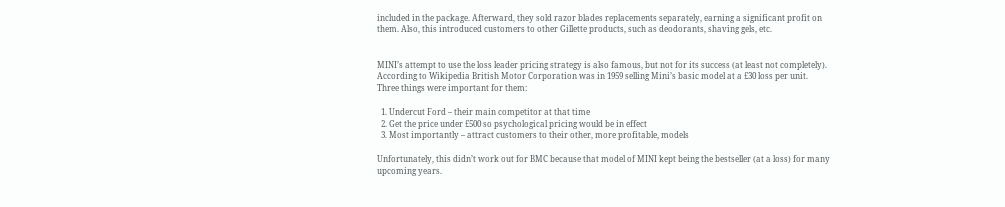included in the package. Afterward, they sold razor blades replacements separately, earning a significant profit on them. Also, this introduced customers to other Gillette products, such as deodorants, shaving gels, etc.


MINI’s attempt to use the loss leader pricing strategy is also famous, but not for its success (at least not completely). According to Wikipedia British Motor Corporation was in 1959 selling Mini’s basic model at a £30 loss per unit. Three things were important for them:

  1. Undercut Ford – their main competitor at that time
  2. Get the price under £500 so psychological pricing would be in effect
  3. Most importantly – attract customers to their other, more profitable, models

Unfortunately, this didn’t work out for BMC because that model of MINI kept being the bestseller (at a loss) for many upcoming years.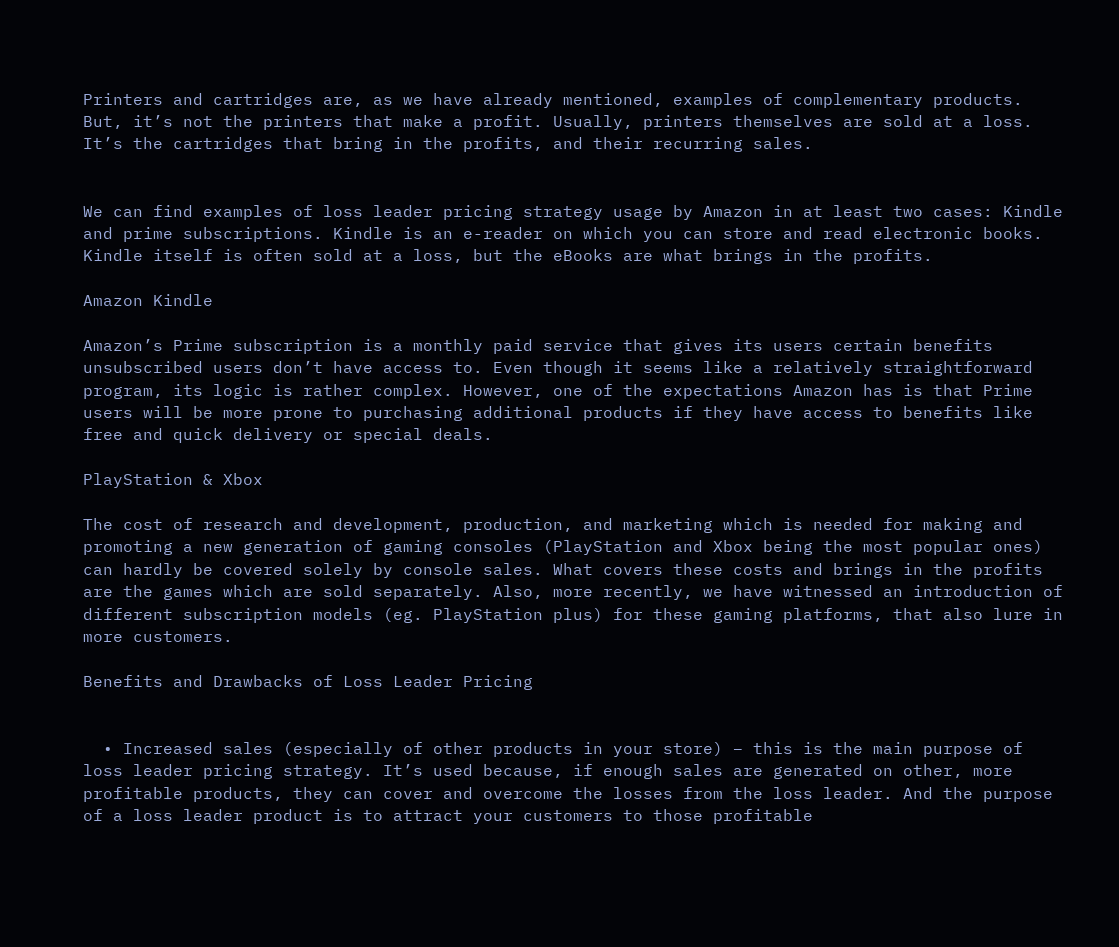Printers and cartridges are, as we have already mentioned, examples of complementary products. But, it’s not the printers that make a profit. Usually, printers themselves are sold at a loss. It’s the cartridges that bring in the profits, and their recurring sales.


We can find examples of loss leader pricing strategy usage by Amazon in at least two cases: Kindle and prime subscriptions. Kindle is an e-reader on which you can store and read electronic books. Kindle itself is often sold at a loss, but the eBooks are what brings in the profits.

Amazon Kindle

Amazon’s Prime subscription is a monthly paid service that gives its users certain benefits unsubscribed users don’t have access to. Even though it seems like a relatively straightforward program, its logic is rather complex. However, one of the expectations Amazon has is that Prime users will be more prone to purchasing additional products if they have access to benefits like free and quick delivery or special deals.

PlayStation & Xbox

The cost of research and development, production, and marketing which is needed for making and promoting a new generation of gaming consoles (PlayStation and Xbox being the most popular ones) can hardly be covered solely by console sales. What covers these costs and brings in the profits are the games which are sold separately. Also, more recently, we have witnessed an introduction of different subscription models (eg. PlayStation plus) for these gaming platforms, that also lure in more customers.

Benefits and Drawbacks of Loss Leader Pricing


  • Increased sales (especially of other products in your store) – this is the main purpose of loss leader pricing strategy. It’s used because, if enough sales are generated on other, more profitable products, they can cover and overcome the losses from the loss leader. And the purpose of a loss leader product is to attract your customers to those profitable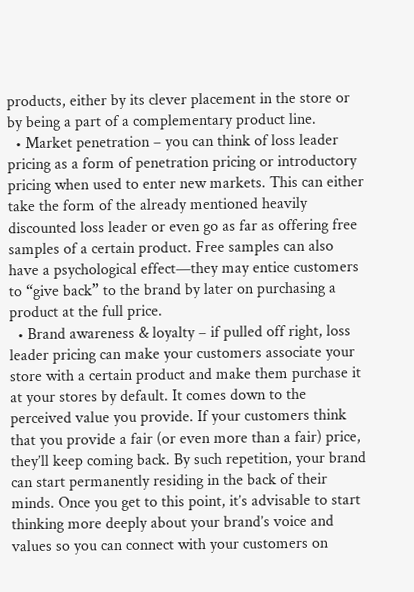products, either by its clever placement in the store or by being a part of a complementary product line.
  • Market penetration – you can think of loss leader pricing as a form of penetration pricing or introductory pricing when used to enter new markets. This can either take the form of the already mentioned heavily discounted loss leader or even go as far as offering free samples of a certain product. Free samples can also have a psychological effect—they may entice customers to “give back” to the brand by later on purchasing a product at the full price.
  • Brand awareness & loyalty – if pulled off right, loss leader pricing can make your customers associate your store with a certain product and make them purchase it at your stores by default. It comes down to the perceived value you provide. If your customers think that you provide a fair (or even more than a fair) price, they’ll keep coming back. By such repetition, your brand can start permanently residing in the back of their minds. Once you get to this point, it’s advisable to start thinking more deeply about your brand’s voice and values so you can connect with your customers on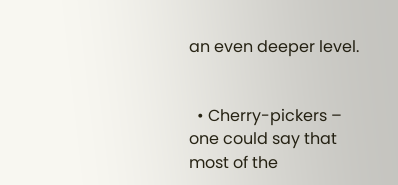an even deeper level.


  • Cherry-pickers – one could say that most of the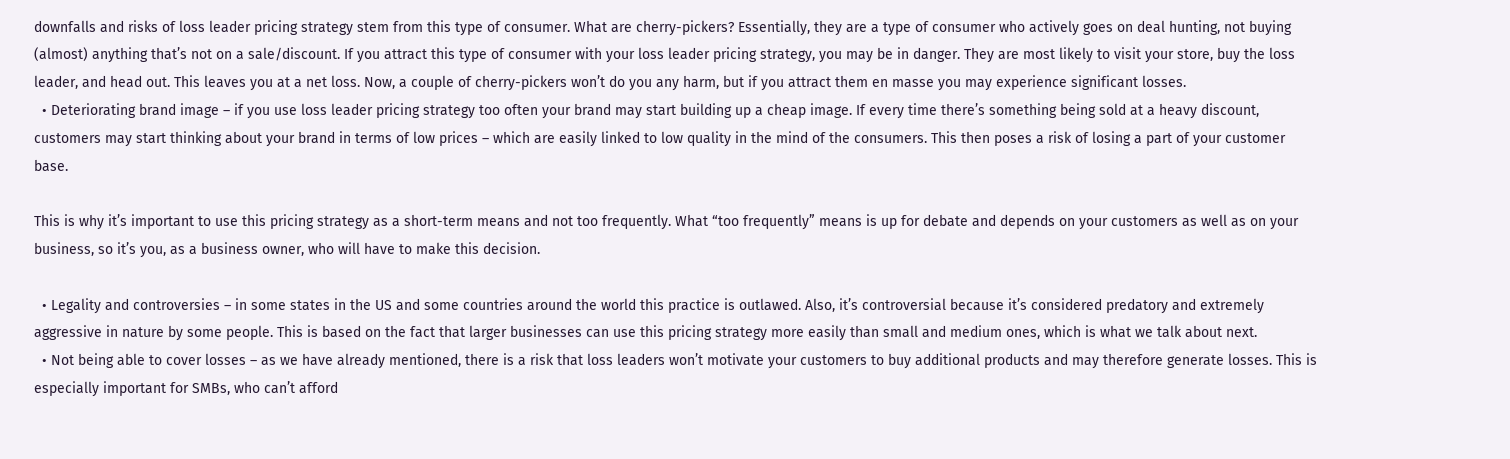downfalls and risks of loss leader pricing strategy stem from this type of consumer. What are cherry-pickers? Essentially, they are a type of consumer who actively goes on deal hunting, not buying (almost) anything that’s not on a sale/discount. If you attract this type of consumer with your loss leader pricing strategy, you may be in danger. They are most likely to visit your store, buy the loss leader, and head out. This leaves you at a net loss. Now, a couple of cherry-pickers won’t do you any harm, but if you attract them en masse you may experience significant losses.
  • Deteriorating brand image – if you use loss leader pricing strategy too often your brand may start building up a cheap image. If every time there’s something being sold at a heavy discount, customers may start thinking about your brand in terms of low prices – which are easily linked to low quality in the mind of the consumers. This then poses a risk of losing a part of your customer base.

This is why it’s important to use this pricing strategy as a short-term means and not too frequently. What “too frequently” means is up for debate and depends on your customers as well as on your business, so it’s you, as a business owner, who will have to make this decision.

  • Legality and controversies – in some states in the US and some countries around the world this practice is outlawed. Also, it’s controversial because it’s considered predatory and extremely aggressive in nature by some people. This is based on the fact that larger businesses can use this pricing strategy more easily than small and medium ones, which is what we talk about next.
  • Not being able to cover losses – as we have already mentioned, there is a risk that loss leaders won’t motivate your customers to buy additional products and may therefore generate losses. This is especially important for SMBs, who can’t afford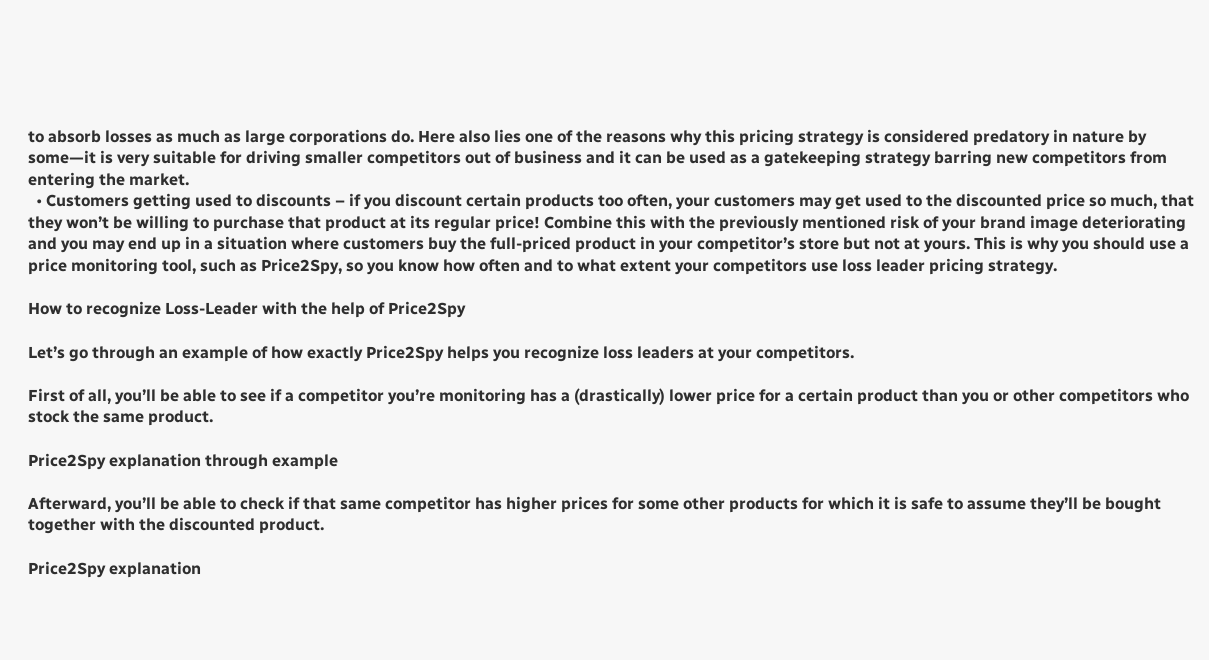to absorb losses as much as large corporations do. Here also lies one of the reasons why this pricing strategy is considered predatory in nature by some—it is very suitable for driving smaller competitors out of business and it can be used as a gatekeeping strategy barring new competitors from entering the market.
  • Customers getting used to discounts – if you discount certain products too often, your customers may get used to the discounted price so much, that they won’t be willing to purchase that product at its regular price! Combine this with the previously mentioned risk of your brand image deteriorating and you may end up in a situation where customers buy the full-priced product in your competitor’s store but not at yours. This is why you should use a price monitoring tool, such as Price2Spy, so you know how often and to what extent your competitors use loss leader pricing strategy.

How to recognize Loss-Leader with the help of Price2Spy

Let’s go through an example of how exactly Price2Spy helps you recognize loss leaders at your competitors.

First of all, you’ll be able to see if a competitor you’re monitoring has a (drastically) lower price for a certain product than you or other competitors who stock the same product.

Price2Spy explanation through example

Afterward, you’ll be able to check if that same competitor has higher prices for some other products for which it is safe to assume they’ll be bought together with the discounted product.

Price2Spy explanation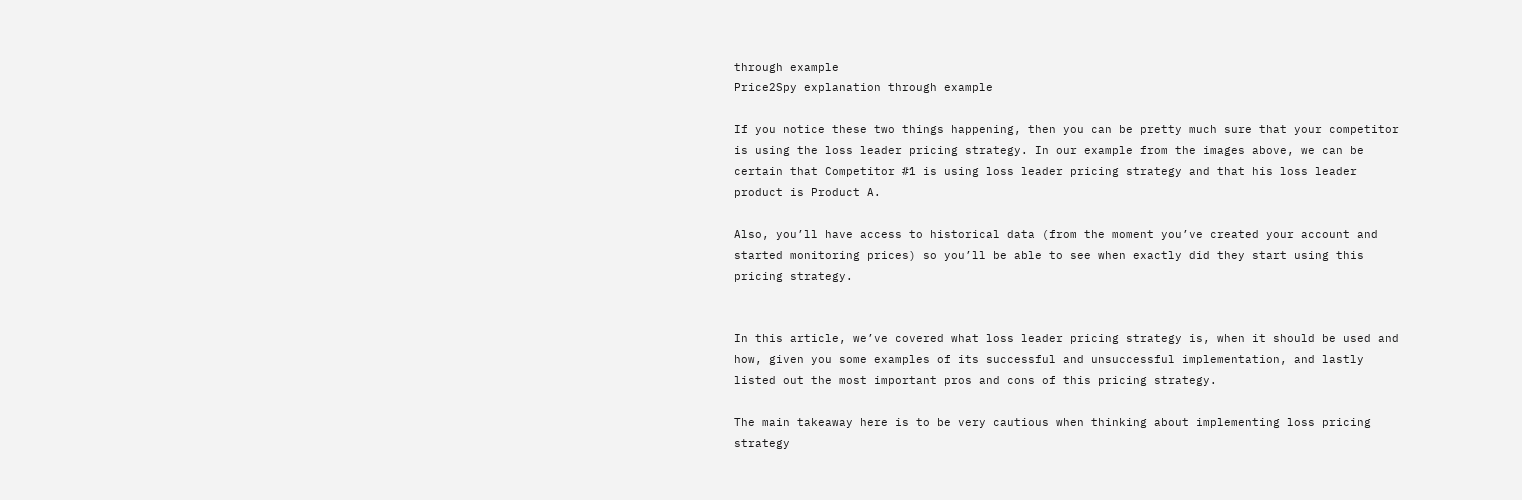through example
Price2Spy explanation through example

If you notice these two things happening, then you can be pretty much sure that your competitor is using the loss leader pricing strategy. In our example from the images above, we can be certain that Competitor #1 is using loss leader pricing strategy and that his loss leader product is Product A.

Also, you’ll have access to historical data (from the moment you’ve created your account and started monitoring prices) so you’ll be able to see when exactly did they start using this pricing strategy.


In this article, we’ve covered what loss leader pricing strategy is, when it should be used and how, given you some examples of its successful and unsuccessful implementation, and lastly listed out the most important pros and cons of this pricing strategy.

The main takeaway here is to be very cautious when thinking about implementing loss pricing strategy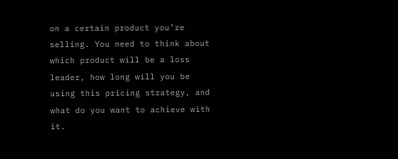on a certain product you’re selling. You need to think about which product will be a loss leader, how long will you be using this pricing strategy, and what do you want to achieve with it.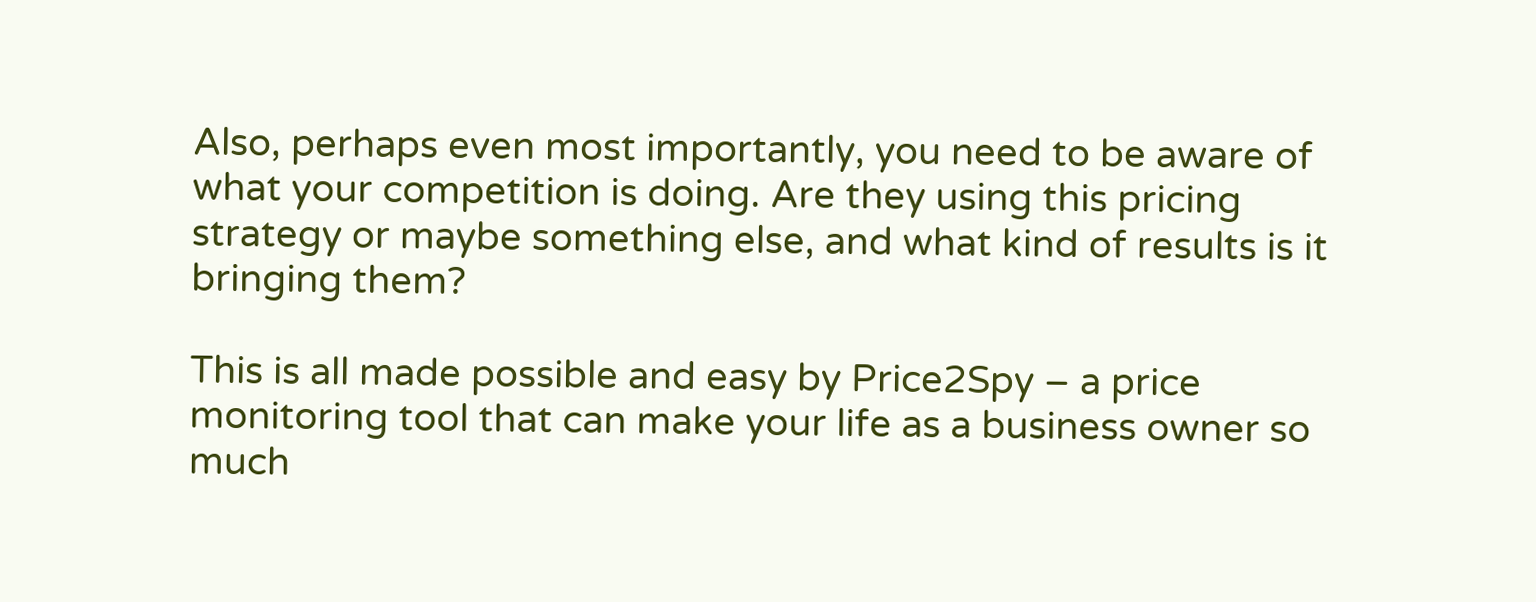Also, perhaps even most importantly, you need to be aware of what your competition is doing. Are they using this pricing strategy or maybe something else, and what kind of results is it bringing them?

This is all made possible and easy by Price2Spy – a price monitoring tool that can make your life as a business owner so much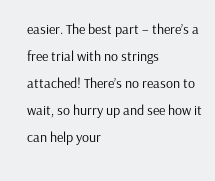easier. The best part – there’s a free trial with no strings attached! There’s no reason to wait, so hurry up and see how it can help your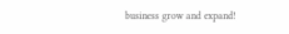business grow and expand!